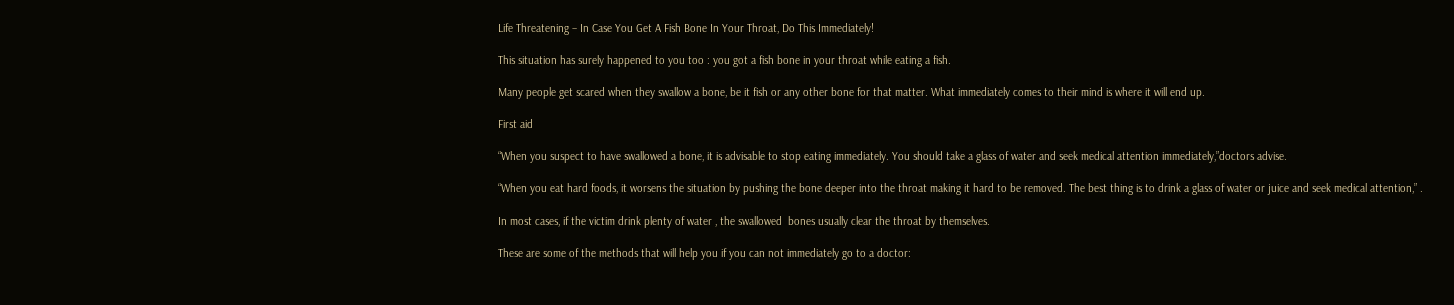Life Threatening – In Case You Get A Fish Bone In Your Throat, Do This Immediately!

This situation has surely happened to you too : you got a fish bone in your throat while eating a fish.

Many people get scared when they swallow a bone, be it fish or any other bone for that matter. What immediately comes to their mind is where it will end up.

First aid

“When you suspect to have swallowed a bone, it is advisable to stop eating immediately. You should take a glass of water and seek medical attention immediately,”doctors advise.

“When you eat hard foods, it worsens the situation by pushing the bone deeper into the throat making it hard to be removed. The best thing is to drink a glass of water or juice and seek medical attention,” .

In most cases, if the victim drink plenty of water , the swallowed  bones usually clear the throat by themselves.

These are some of the methods that will help you if you can not immediately go to a doctor: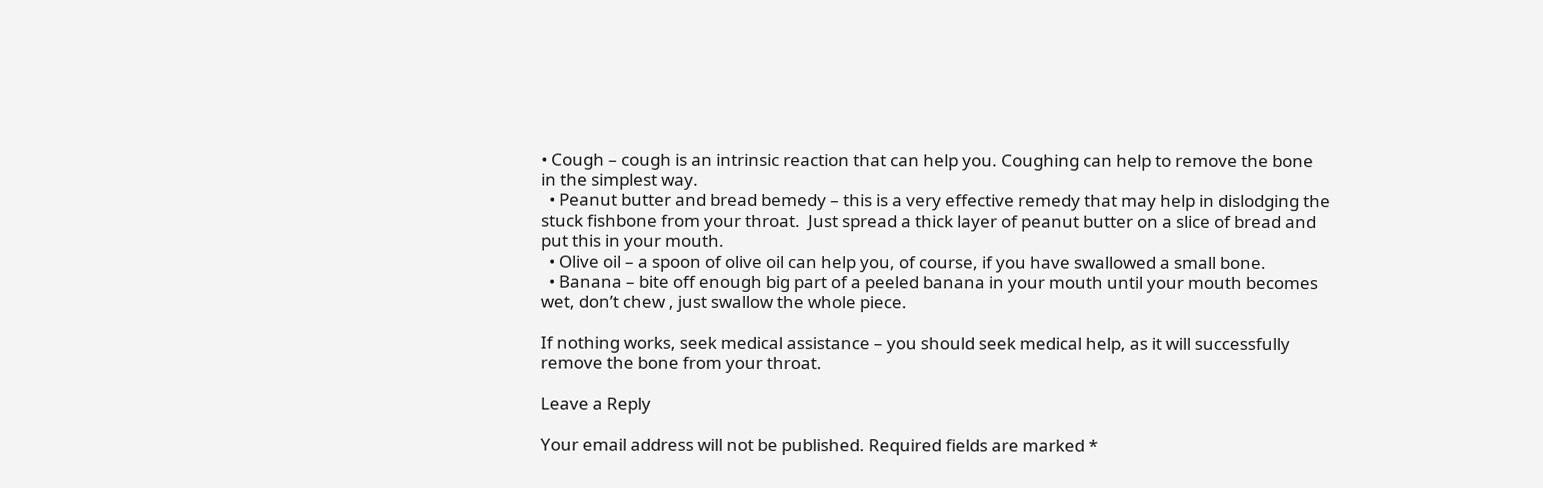• Cough – cough is an intrinsic reaction that can help you. Coughing can help to remove the bone in the simplest way.
  • Peanut butter and bread bemedy – this is a very effective remedy that may help in dislodging the stuck fishbone from your throat.  Just spread a thick layer of peanut butter on a slice of bread and put this in your mouth.
  • Olive oil – a spoon of olive oil can help you, of course, if you have swallowed a small bone.
  • Banana – bite off enough big part of a peeled banana in your mouth until your mouth becomes wet, don’t chew , just swallow the whole piece.

If nothing works, seek medical assistance – you should seek medical help, as it will successfully remove the bone from your throat.

Leave a Reply

Your email address will not be published. Required fields are marked *